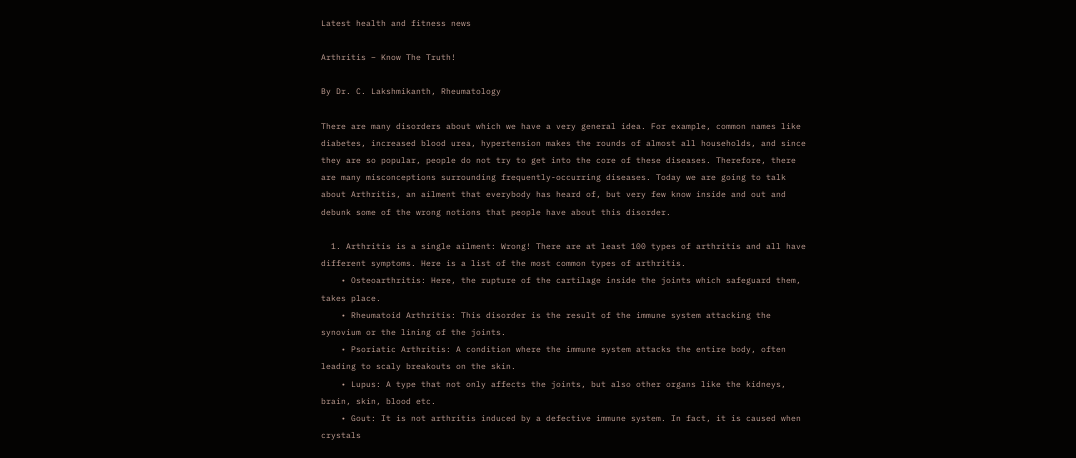Latest health and fitness news

Arthritis – Know The Truth!

By Dr. C. Lakshmikanth, Rheumatology

There are many disorders about which we have a very general idea. For example, common names like diabetes, increased blood urea, hypertension makes the rounds of almost all households, and since they are so popular, people do not try to get into the core of these diseases. Therefore, there are many misconceptions surrounding frequently-occurring diseases. Today we are going to talk about Arthritis, an ailment that everybody has heard of, but very few know inside and out and debunk some of the wrong notions that people have about this disorder.

  1. Arthritis is a single ailment: Wrong! There are at least 100 types of arthritis and all have different symptoms. Here is a list of the most common types of arthritis.
    • Osteoarthritis: Here, the rupture of the cartilage inside the joints which safeguard them, takes place.
    • Rheumatoid Arthritis: This disorder is the result of the immune system attacking the synovium or the lining of the joints.
    • Psoriatic Arthritis: A condition where the immune system attacks the entire body, often leading to scaly breakouts on the skin.
    • Lupus: A type that not only affects the joints, but also other organs like the kidneys, brain, skin, blood etc.
    • Gout: It is not arthritis induced by a defective immune system. In fact, it is caused when crystals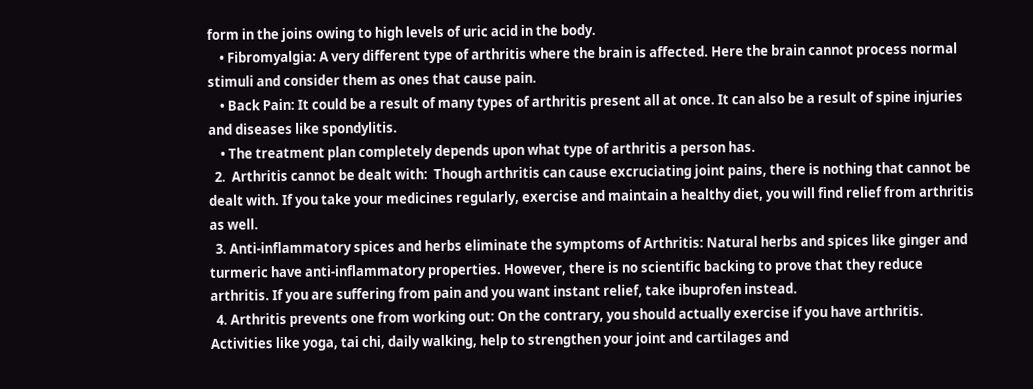form in the joins owing to high levels of uric acid in the body.
    • Fibromyalgia: A very different type of arthritis where the brain is affected. Here the brain cannot process normal stimuli and consider them as ones that cause pain.
    • Back Pain: It could be a result of many types of arthritis present all at once. It can also be a result of spine injuries and diseases like spondylitis.
    • The treatment plan completely depends upon what type of arthritis a person has.
  2.  Arthritis cannot be dealt with:  Though arthritis can cause excruciating joint pains, there is nothing that cannot be dealt with. If you take your medicines regularly, exercise and maintain a healthy diet, you will find relief from arthritis as well.
  3. Anti-inflammatory spices and herbs eliminate the symptoms of Arthritis: Natural herbs and spices like ginger and turmeric have anti-inflammatory properties. However, there is no scientific backing to prove that they reduce arthritis. If you are suffering from pain and you want instant relief, take ibuprofen instead.
  4. Arthritis prevents one from working out: On the contrary, you should actually exercise if you have arthritis. Activities like yoga, tai chi, daily walking, help to strengthen your joint and cartilages and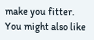make you fitter.
You might also like